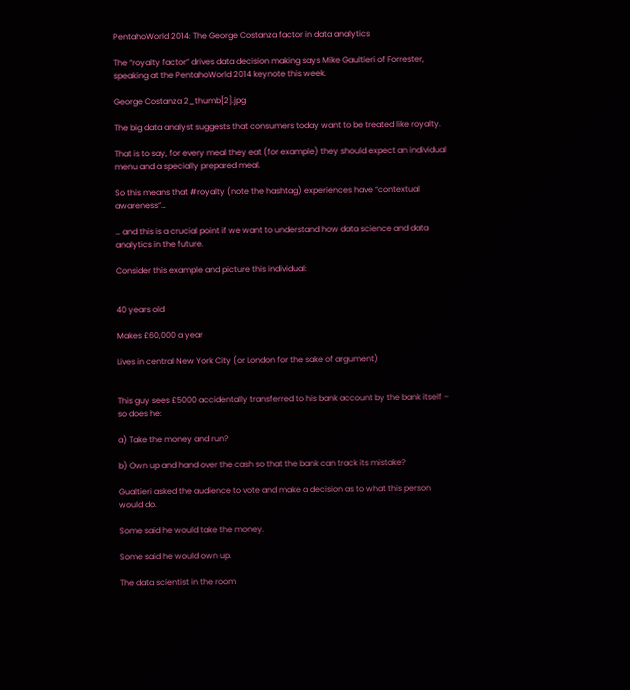PentahoWorld 2014: The George Costanza factor in data analytics

The “royalty factor” drives data decision making says Mike Gaultieri of Forrester, speaking at the PentahoWorld 2014 keynote this week.

George Costanza 2_thumb[2].jpg

The big data analyst suggests that consumers today want to be treated like royalty.

That is to say, for every meal they eat (for example) they should expect an individual menu and a specially prepared meal.

So this means that #royalty (note the hashtag) experiences have “contextual awareness”…

… and this is a crucial point if we want to understand how data science and data analytics in the future.

Consider this example and picture this individual:


40 years old

Makes £60,000 a year

Lives in central New York City (or London for the sake of argument)


This guy sees £5000 accidentally transferred to his bank account by the bank itself – so does he:

a) Take the money and run?

b) Own up and hand over the cash so that the bank can track its mistake?

Gualtieri asked the audience to vote and make a decision as to what this person would do.

Some said he would take the money.

Some said he would own up.

The data scientist in the room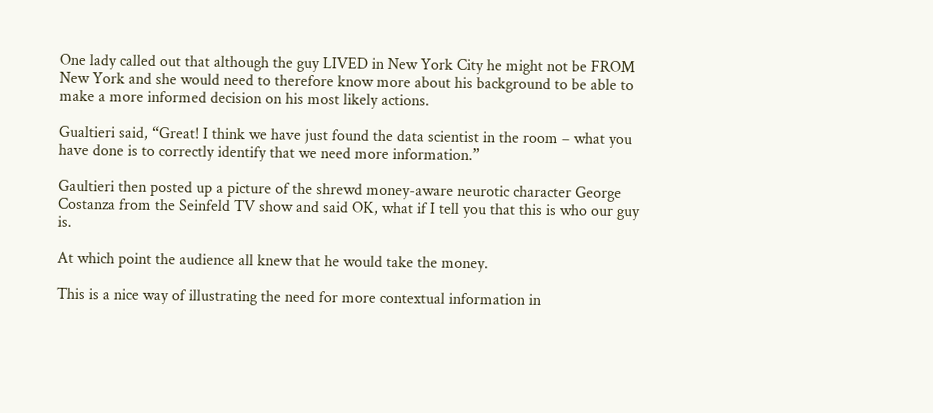One lady called out that although the guy LIVED in New York City he might not be FROM New York and she would need to therefore know more about his background to be able to make a more informed decision on his most likely actions.

Gualtieri said, “Great! I think we have just found the data scientist in the room – what you have done is to correctly identify that we need more information.”

Gaultieri then posted up a picture of the shrewd money-aware neurotic character George Costanza from the Seinfeld TV show and said OK, what if I tell you that this is who our guy is.

At which point the audience all knew that he would take the money.

This is a nice way of illustrating the need for more contextual information in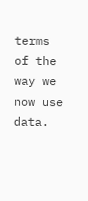terms of the way we now use data.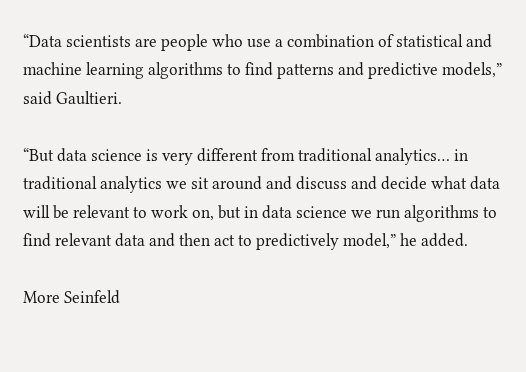“Data scientists are people who use a combination of statistical and machine learning algorithms to find patterns and predictive models,” said Gaultieri.

“But data science is very different from traditional analytics… in traditional analytics we sit around and discuss and decide what data will be relevant to work on, but in data science we run algorithms to find relevant data and then act to predictively model,” he added.

More Seinfeld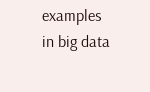examples in big data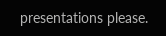presentations please.